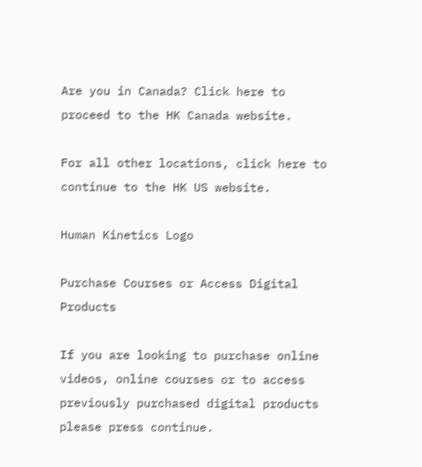Are you in Canada? Click here to proceed to the HK Canada website.

For all other locations, click here to continue to the HK US website.

Human Kinetics Logo

Purchase Courses or Access Digital Products

If you are looking to purchase online videos, online courses or to access previously purchased digital products please press continue.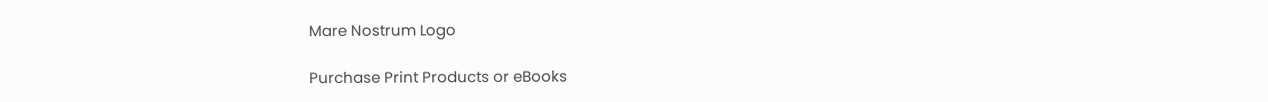Mare Nostrum Logo

Purchase Print Products or eBooks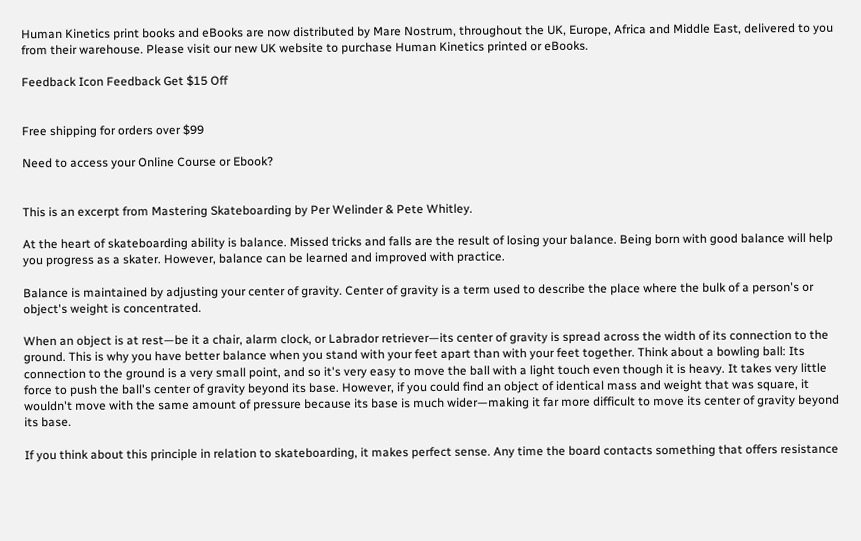Human Kinetics print books and eBooks are now distributed by Mare Nostrum, throughout the UK, Europe, Africa and Middle East, delivered to you from their warehouse. Please visit our new UK website to purchase Human Kinetics printed or eBooks.

Feedback Icon Feedback Get $15 Off


Free shipping for orders over $99

Need to access your Online Course or Ebook?


This is an excerpt from Mastering Skateboarding by Per Welinder & Pete Whitley.

At the heart of skateboarding ability is balance. Missed tricks and falls are the result of losing your balance. Being born with good balance will help you progress as a skater. However, balance can be learned and improved with practice.

Balance is maintained by adjusting your center of gravity. Center of gravity is a term used to describe the place where the bulk of a person's or object's weight is concentrated.

When an object is at rest—be it a chair, alarm clock, or Labrador retriever—its center of gravity is spread across the width of its connection to the ground. This is why you have better balance when you stand with your feet apart than with your feet together. Think about a bowling ball: Its connection to the ground is a very small point, and so it's very easy to move the ball with a light touch even though it is heavy. It takes very little force to push the ball's center of gravity beyond its base. However, if you could find an object of identical mass and weight that was square, it wouldn't move with the same amount of pressure because its base is much wider—making it far more difficult to move its center of gravity beyond its base.

If you think about this principle in relation to skateboarding, it makes perfect sense. Any time the board contacts something that offers resistance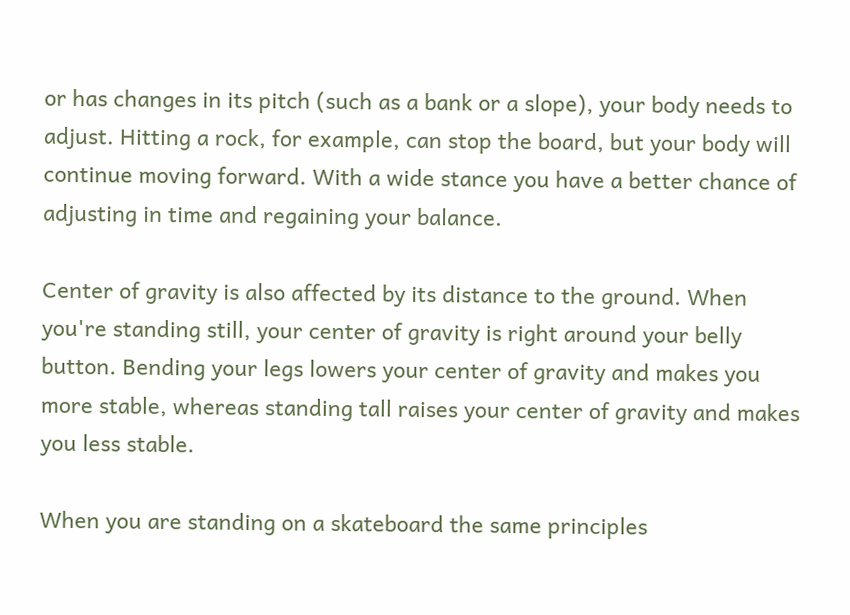or has changes in its pitch (such as a bank or a slope), your body needs to adjust. Hitting a rock, for example, can stop the board, but your body will continue moving forward. With a wide stance you have a better chance of adjusting in time and regaining your balance.

Center of gravity is also affected by its distance to the ground. When you're standing still, your center of gravity is right around your belly button. Bending your legs lowers your center of gravity and makes you more stable, whereas standing tall raises your center of gravity and makes you less stable.

When you are standing on a skateboard the same principles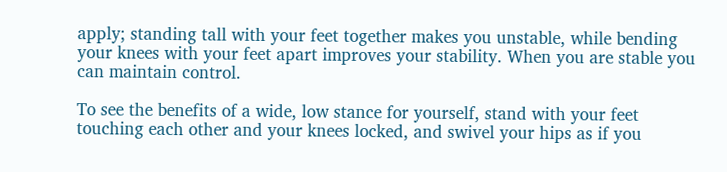apply; standing tall with your feet together makes you unstable, while bending your knees with your feet apart improves your stability. When you are stable you can maintain control.

To see the benefits of a wide, low stance for yourself, stand with your feet touching each other and your knees locked, and swivel your hips as if you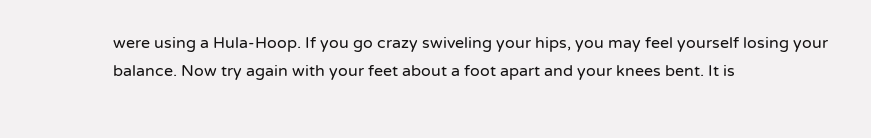were using a Hula-Hoop. If you go crazy swiveling your hips, you may feel yourself losing your balance. Now try again with your feet about a foot apart and your knees bent. It is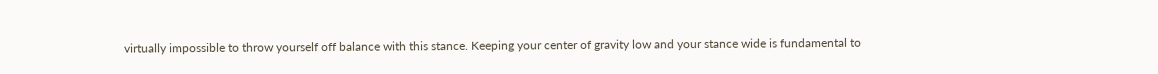virtually impossible to throw yourself off balance with this stance. Keeping your center of gravity low and your stance wide is fundamental to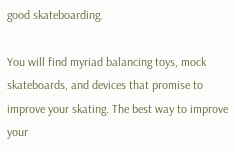good skateboarding.

You will find myriad balancing toys, mock skateboards, and devices that promise to improve your skating. The best way to improve your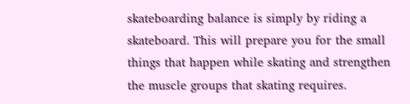skateboarding balance is simply by riding a skateboard. This will prepare you for the small things that happen while skating and strengthen the muscle groups that skating requires.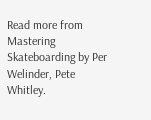Read more from Mastering Skateboarding by Per Welinder, Pete Whitley.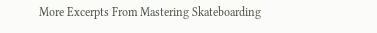More Excerpts From Mastering Skateboarding